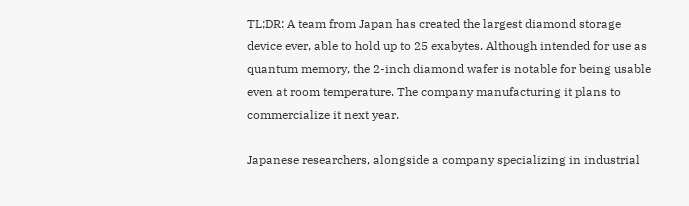TL;DR: A team from Japan has created the largest diamond storage device ever, able to hold up to 25 exabytes. Although intended for use as quantum memory, the 2-inch diamond wafer is notable for being usable even at room temperature. The company manufacturing it plans to commercialize it next year.

Japanese researchers, alongside a company specializing in industrial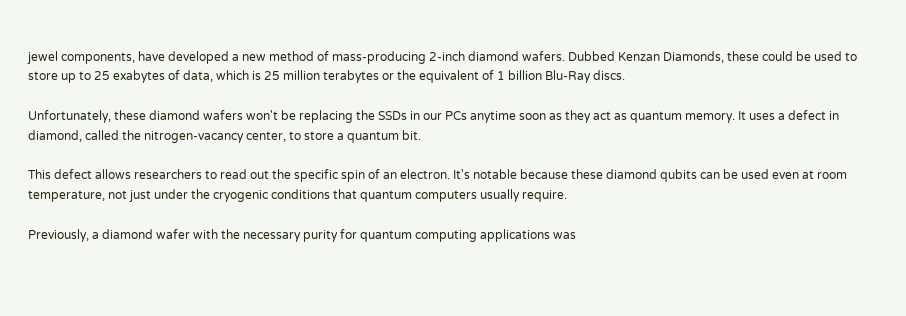jewel components, have developed a new method of mass-producing 2-inch diamond wafers. Dubbed Kenzan Diamonds, these could be used to store up to 25 exabytes of data, which is 25 million terabytes or the equivalent of 1 billion Blu-Ray discs.

Unfortunately, these diamond wafers won't be replacing the SSDs in our PCs anytime soon as they act as quantum memory. It uses a defect in diamond, called the nitrogen-vacancy center, to store a quantum bit.

This defect allows researchers to read out the specific spin of an electron. It's notable because these diamond qubits can be used even at room temperature, not just under the cryogenic conditions that quantum computers usually require.

Previously, a diamond wafer with the necessary purity for quantum computing applications was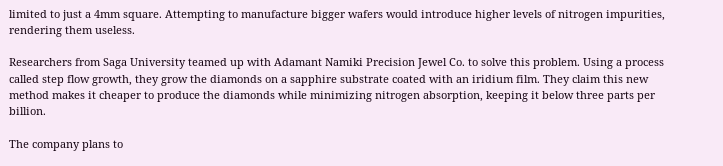limited to just a 4mm square. Attempting to manufacture bigger wafers would introduce higher levels of nitrogen impurities, rendering them useless.

Researchers from Saga University teamed up with Adamant Namiki Precision Jewel Co. to solve this problem. Using a process called step flow growth, they grow the diamonds on a sapphire substrate coated with an iridium film. They claim this new method makes it cheaper to produce the diamonds while minimizing nitrogen absorption, keeping it below three parts per billion.

The company plans to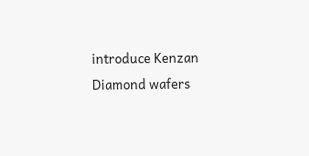introduce Kenzan Diamond wafers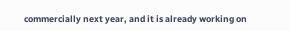commercially next year, and it is already working on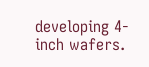developing 4-inch wafers.